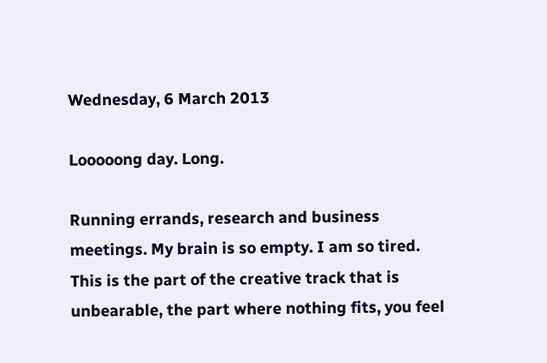Wednesday, 6 March 2013

Looooong day. Long.

Running errands, research and business meetings. My brain is so empty. I am so tired. This is the part of the creative track that is unbearable, the part where nothing fits, you feel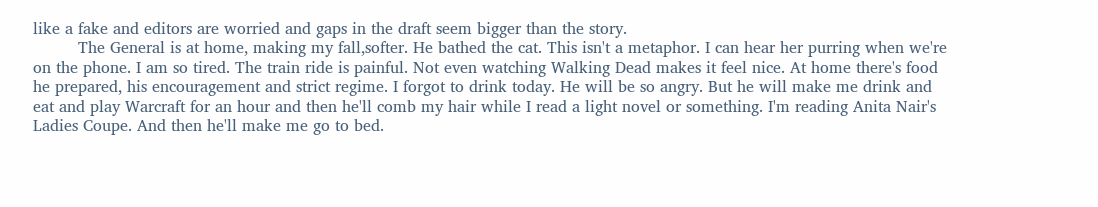like a fake and editors are worried and gaps in the draft seem bigger than the story.
         The General is at home, making my fall,softer. He bathed the cat. This isn't a metaphor. I can hear her purring when we're on the phone. I am so tired. The train ride is painful. Not even watching Walking Dead makes it feel nice. At home there's food he prepared, his encouragement and strict regime. I forgot to drink today. He will be so angry. But he will make me drink and eat and play Warcraft for an hour and then he'll comb my hair while I read a light novel or something. I'm reading Anita Nair's Ladies Coupe. And then he'll make me go to bed.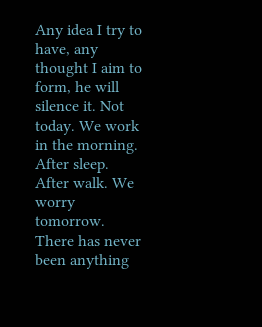Any idea I try to have, any thought I aim to form, he will silence it. Not today. We work in the morning. After sleep. After walk. We worry tomorrow. There has never been anything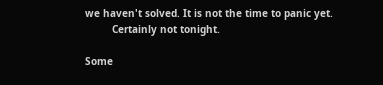we haven't solved. It is not the time to panic yet.
         Certainly not tonight.

Some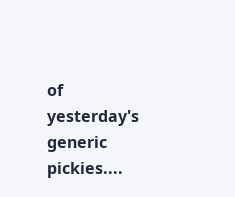of yesterday's generic pickies....